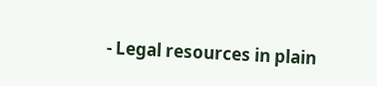- Legal resources in plain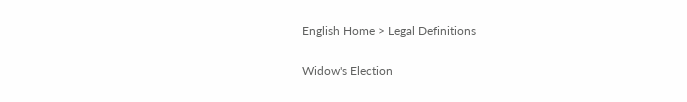English Home > Legal Definitions

Widow's Election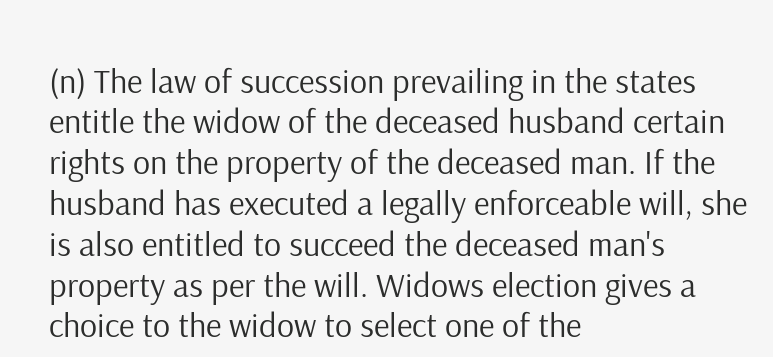(n) The law of succession prevailing in the states entitle the widow of the deceased husband certain rights on the property of the deceased man. If the husband has executed a legally enforceable will, she is also entitled to succeed the deceased man's property as per the will. Widows election gives a choice to the widow to select one of the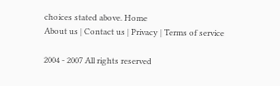choices stated above. Home
About us | Contact us | Privacy | Terms of service

2004 - 2007 All rights reserved